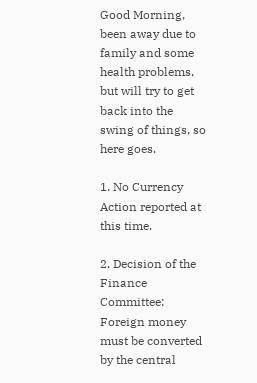Good Morning, been away due to family and some health problems, but will try to get back into the swing of things, so here goes.

1. No Currency Action reported at this time.

2. Decision of the Finance Committee: Foreign money must be converted by the central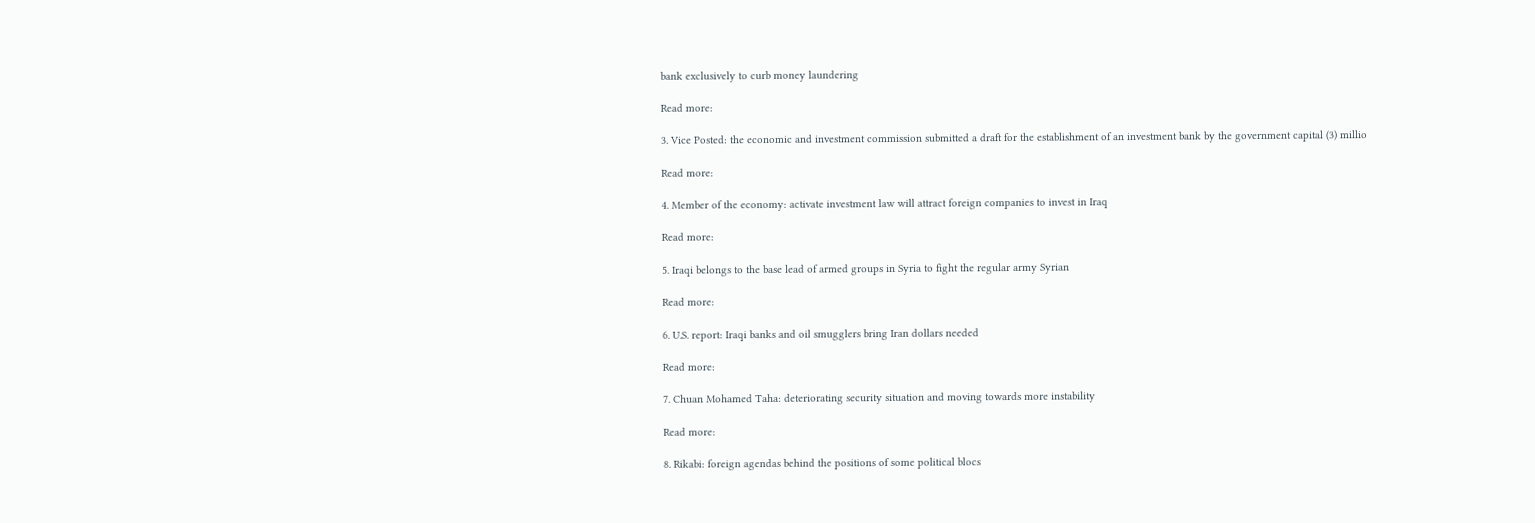bank exclusively to curb money laundering

Read more:

3. Vice Posted: the economic and investment commission submitted a draft for the establishment of an investment bank by the government capital (3) millio

Read more:

4. Member of the economy: activate investment law will attract foreign companies to invest in Iraq

Read more:

5. Iraqi belongs to the base lead of armed groups in Syria to fight the regular army Syrian

Read more:

6. U.S. report: Iraqi banks and oil smugglers bring Iran dollars needed

Read more:

7. Chuan Mohamed Taha: deteriorating security situation and moving towards more instability

Read more:

8. Rikabi: foreign agendas behind the positions of some political blocs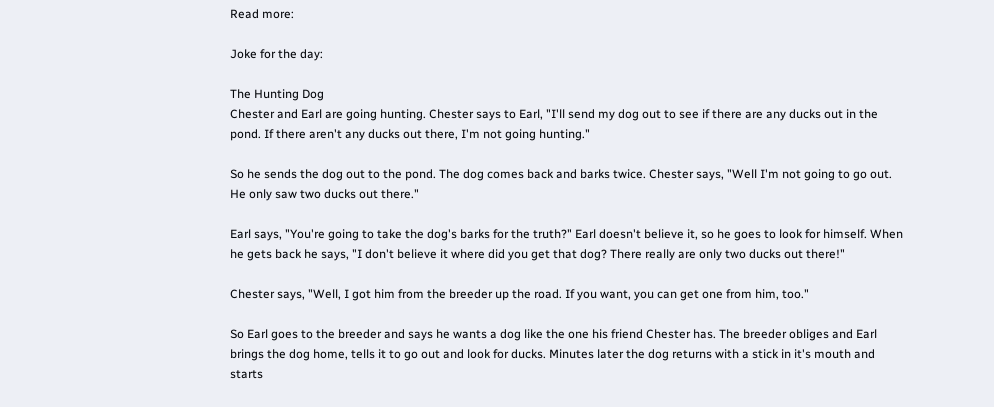Read more:

Joke for the day:

The Hunting Dog
Chester and Earl are going hunting. Chester says to Earl, "I'll send my dog out to see if there are any ducks out in the pond. If there aren't any ducks out there, I'm not going hunting."

So he sends the dog out to the pond. The dog comes back and barks twice. Chester says, "Well I'm not going to go out. He only saw two ducks out there."

Earl says, "You're going to take the dog's barks for the truth?" Earl doesn't believe it, so he goes to look for himself. When he gets back he says, "I don't believe it where did you get that dog? There really are only two ducks out there!"

Chester says, "Well, I got him from the breeder up the road. If you want, you can get one from him, too."

So Earl goes to the breeder and says he wants a dog like the one his friend Chester has. The breeder obliges and Earl brings the dog home, tells it to go out and look for ducks. Minutes later the dog returns with a stick in it's mouth and starts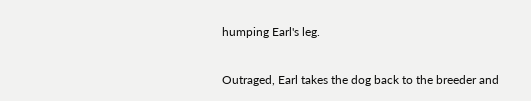humping Earl's leg.

Outraged, Earl takes the dog back to the breeder and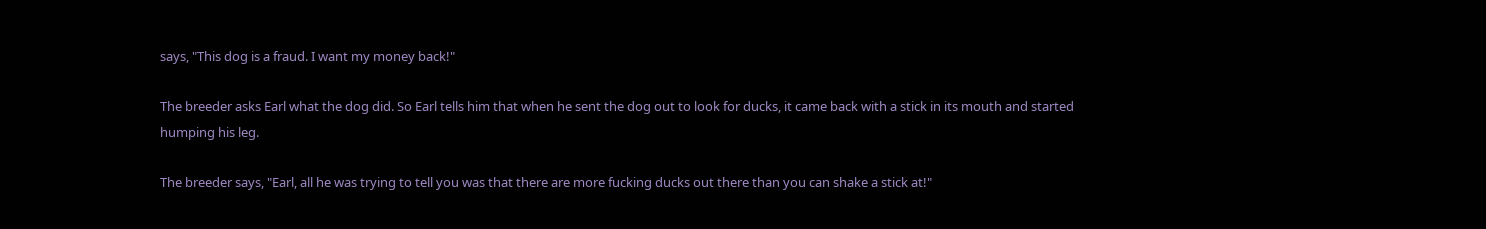says, "This dog is a fraud. I want my money back!"

The breeder asks Earl what the dog did. So Earl tells him that when he sent the dog out to look for ducks, it came back with a stick in its mouth and started humping his leg.

The breeder says, "Earl, all he was trying to tell you was that there are more fucking ducks out there than you can shake a stick at!"